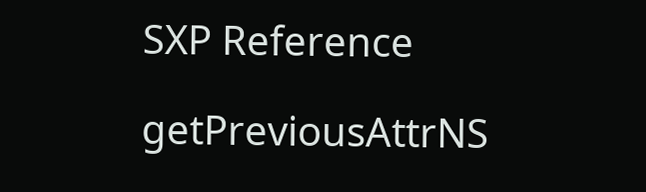SXP Reference

getPreviousAttrNS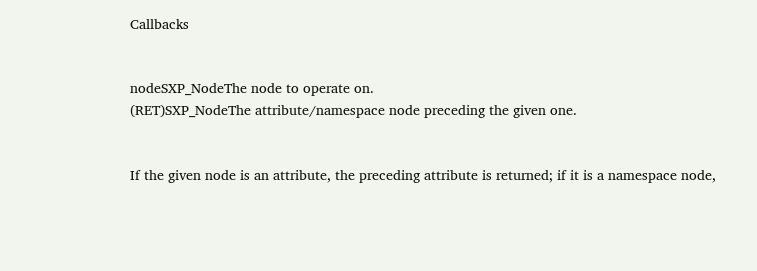Callbacks


nodeSXP_NodeThe node to operate on.
(RET)SXP_NodeThe attribute/namespace node preceding the given one.


If the given node is an attribute, the preceding attribute is returned; if it is a namespace node,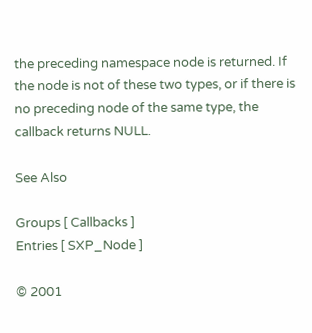the preceding namespace node is returned. If the node is not of these two types, or if there is no preceding node of the same type, the callback returns NULL.

See Also

Groups [ Callbacks ]
Entries [ SXP_Node ]

© 2001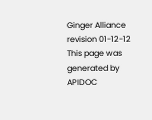Ginger Alliance
revision 01-12-12
This page was generated by APIDOC